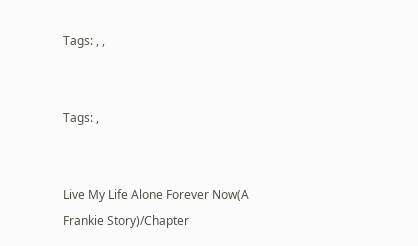Tags: , ,


Tags: ,


Live My Life Alone Forever Now(A Frankie Story)/Chapter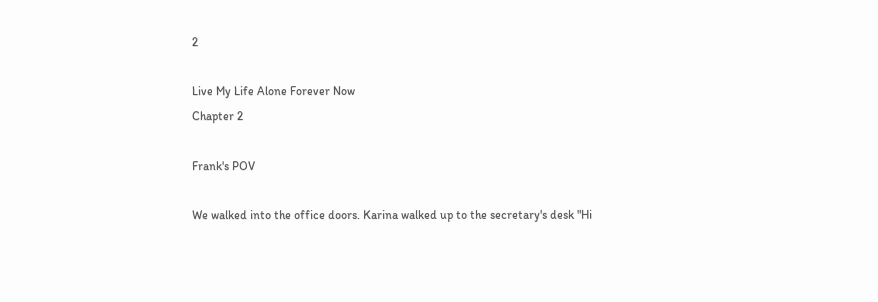2

Live My Life Alone Forever Now
Chapter 2

Frank's POV

We walked into the office doors. Karina walked up to the secretary's desk "Hi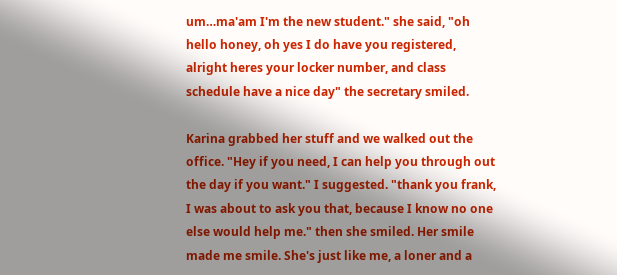um…ma'am I'm the new student." she said, "oh hello honey, oh yes I do have you registered, alright heres your locker number, and class schedule have a nice day" the secretary smiled.

Karina grabbed her stuff and we walked out the office. "Hey if you need, I can help you through out the day if you want." I suggested. "thank you frank, I was about to ask you that, because I know no one else would help me." then she smiled. Her smile made me smile. She's just like me, a loner and a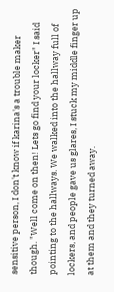sensitive person, I don't know if karina's a trouble maker though. "Well come on then! Lets go find your locker" I said pointing to the hallways. We walked into the hallway full of lockers, and people gave us glares, I stuck my middle finger up at them and they turned away.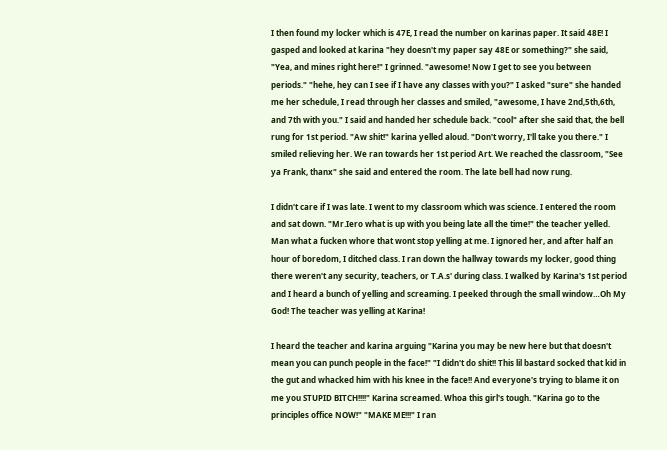I then found my locker which is 47E, I read the number on karinas paper. It said 48E! I gasped and looked at karina "hey doesn't my paper say 48E or something?" she said, "Yea, and mines right here!" I grinned. "awesome! Now I get to see you between periods." "hehe, hey can I see if I have any classes with you?" I asked "sure" she handed me her schedule, I read through her classes and smiled, "awesome, I have 2nd,5th,6th, and 7th with you." I said and handed her schedule back. "cool" after she said that, the bell rung for 1st period. "Aw shit!" karina yelled aloud. "Don't worry, I'll take you there." I smiled relieving her. We ran towards her 1st period Art. We reached the classroom, "See ya Frank, thanx" she said and entered the room. The late bell had now rung.

I didn't care if I was late. I went to my classroom which was science. I entered the room and sat down. "Mr.Iero what is up with you being late all the time!" the teacher yelled. Man what a fucken whore that wont stop yelling at me. I ignored her, and after half an hour of boredom, I ditched class. I ran down the hallway towards my locker, good thing there weren't any security, teachers, or T.A.s' during class. I walked by Karina's 1st period and I heard a bunch of yelling and screaming. I peeked through the small window…Oh My God! The teacher was yelling at Karina!

I heard the teacher and karina arguing "Karina you may be new here but that doesn't mean you can punch people in the face!" "I didn't do shit!! This lil bastard socked that kid in the gut and whacked him with his knee in the face!! And everyone's trying to blame it on me you STUPID BITCH!!!!" Karina screamed. Whoa this girl's tough. "Karina go to the principles office NOW!" "MAKE ME!!!" I ran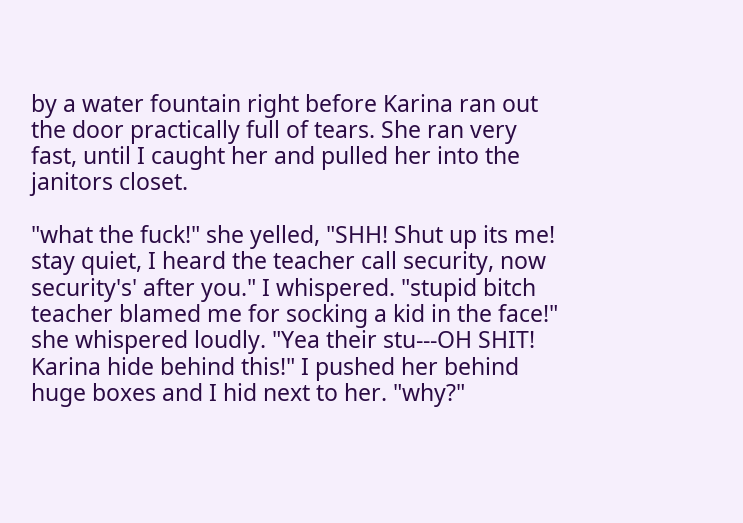by a water fountain right before Karina ran out the door practically full of tears. She ran very fast, until I caught her and pulled her into the janitors closet.

"what the fuck!" she yelled, "SHH! Shut up its me! stay quiet, I heard the teacher call security, now security's' after you." I whispered. "stupid bitch teacher blamed me for socking a kid in the face!" she whispered loudly. "Yea their stu---OH SHIT! Karina hide behind this!" I pushed her behind huge boxes and I hid next to her. "why?"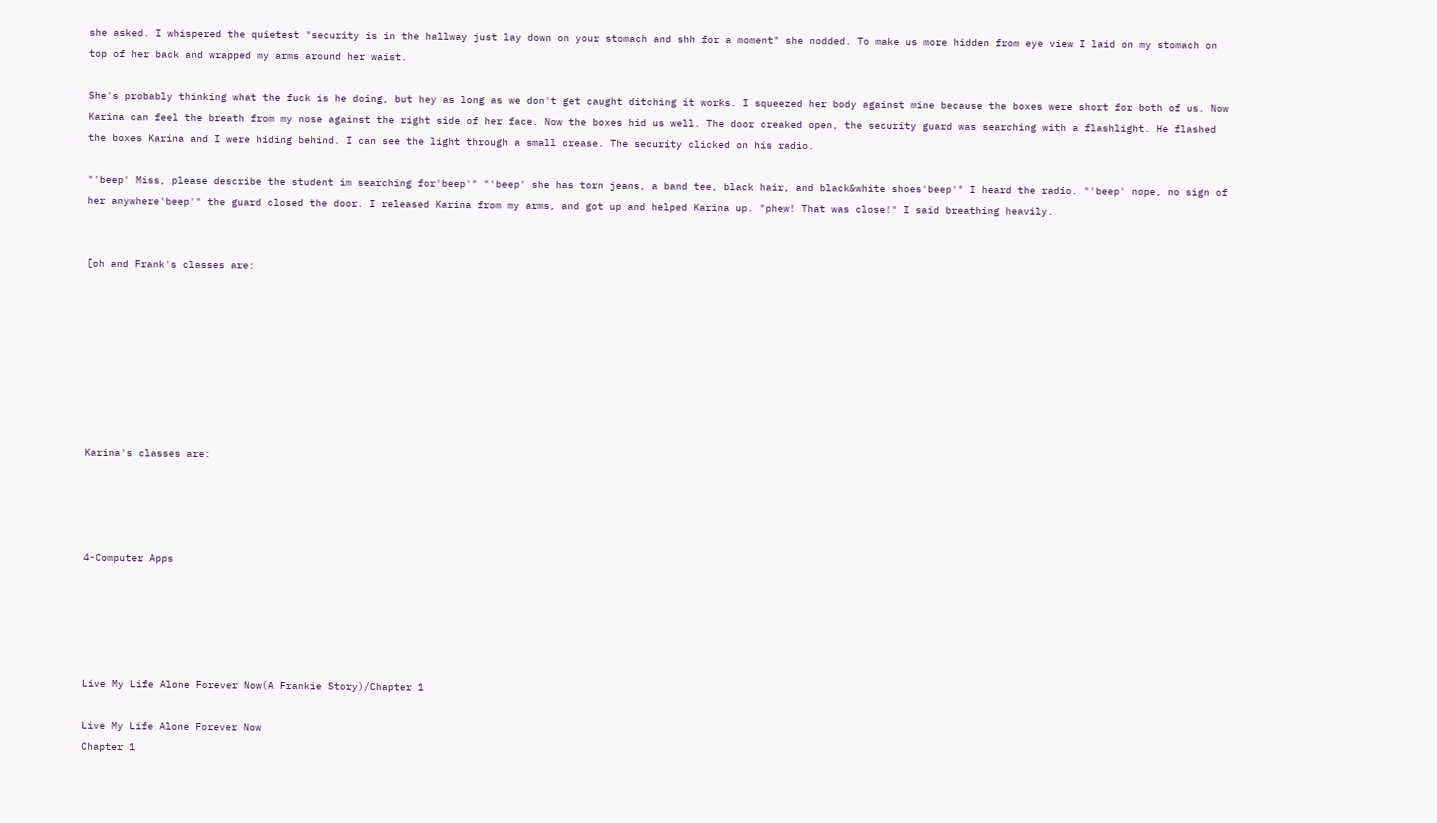she asked. I whispered the quietest "security is in the hallway just lay down on your stomach and shh for a moment" she nodded. To make us more hidden from eye view I laid on my stomach on top of her back and wrapped my arms around her waist.

She's probably thinking what the fuck is he doing, but hey as long as we don't get caught ditching it works. I squeezed her body against mine because the boxes were short for both of us. Now Karina can feel the breath from my nose against the right side of her face. Now the boxes hid us well. The door creaked open, the security guard was searching with a flashlight. He flashed the boxes Karina and I were hiding behind. I can see the light through a small crease. The security clicked on his radio.

"'beep' Miss, please describe the student im searching for'beep'" "'beep' she has torn jeans, a band tee, black hair, and black&white shoes'beep'" I heard the radio. "'beep' nope, no sign of her anywhere'beep'" the guard closed the door. I released Karina from my arms, and got up and helped Karina up. "phew! That was close!" I said breathing heavily.


[oh and Frank's classes are:








Karina's classes are:




4-Computer Apps





Live My Life Alone Forever Now(A Frankie Story)/Chapter 1

Live My Life Alone Forever Now
Chapter 1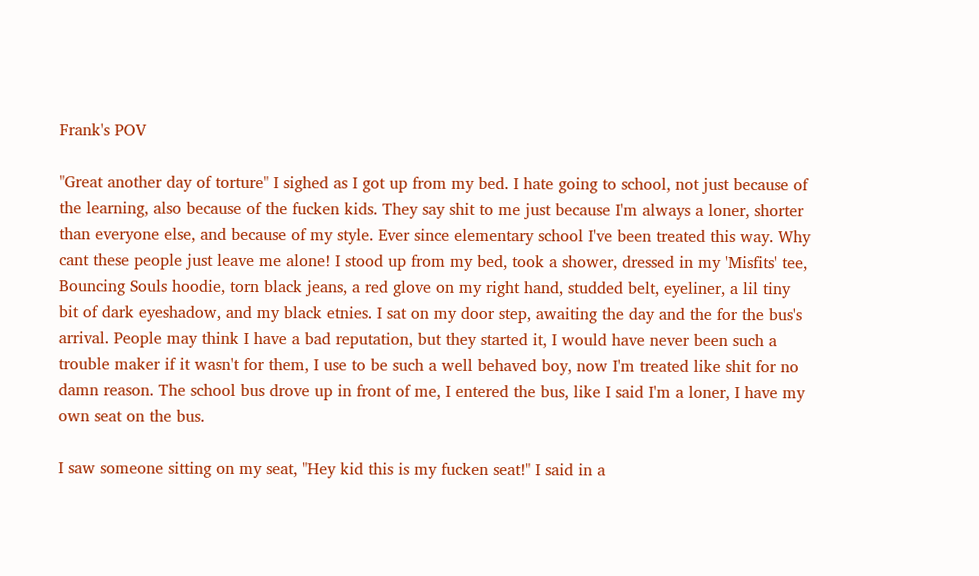Frank's POV

"Great another day of torture" I sighed as I got up from my bed. I hate going to school, not just because of the learning, also because of the fucken kids. They say shit to me just because I'm always a loner, shorter than everyone else, and because of my style. Ever since elementary school I've been treated this way. Why cant these people just leave me alone! I stood up from my bed, took a shower, dressed in my 'Misfits' tee, Bouncing Souls hoodie, torn black jeans, a red glove on my right hand, studded belt, eyeliner, a lil tiny bit of dark eyeshadow, and my black etnies. I sat on my door step, awaiting the day and the for the bus's arrival. People may think I have a bad reputation, but they started it, I would have never been such a trouble maker if it wasn't for them, I use to be such a well behaved boy, now I'm treated like shit for no damn reason. The school bus drove up in front of me, I entered the bus, like I said I'm a loner, I have my own seat on the bus.

I saw someone sitting on my seat, "Hey kid this is my fucken seat!" I said in a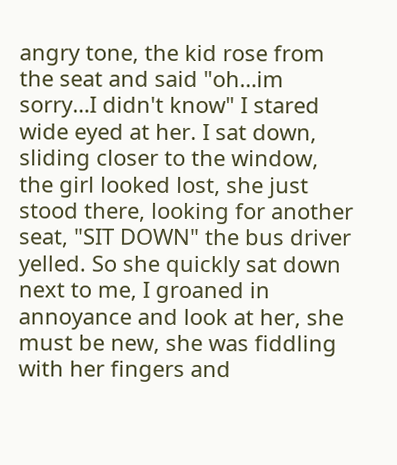angry tone, the kid rose from the seat and said "oh…im sorry…I didn't know" I stared wide eyed at her. I sat down, sliding closer to the window, the girl looked lost, she just stood there, looking for another seat, "SIT DOWN" the bus driver yelled. So she quickly sat down next to me, I groaned in annoyance and look at her, she must be new, she was fiddling with her fingers and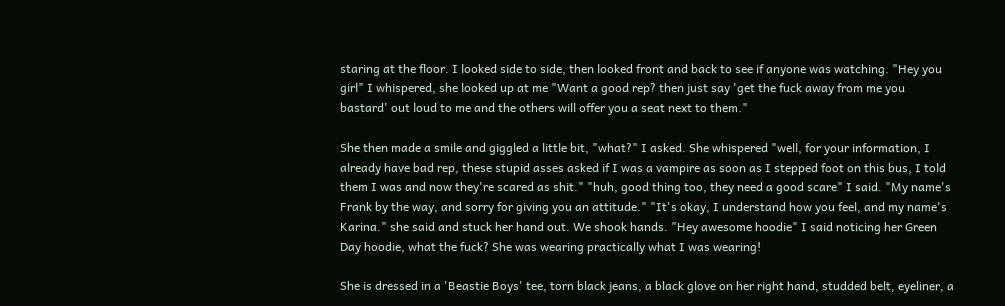staring at the floor. I looked side to side, then looked front and back to see if anyone was watching. "Hey you girl" I whispered, she looked up at me "Want a good rep? then just say 'get the fuck away from me you bastard' out loud to me and the others will offer you a seat next to them."

She then made a smile and giggled a little bit, "what?" I asked. She whispered "well, for your information, I already have bad rep, these stupid asses asked if I was a vampire as soon as I stepped foot on this bus, I told them I was and now they're scared as shit." "huh, good thing too, they need a good scare" I said. "My name's Frank by the way, and sorry for giving you an attitude." "It's okay, I understand how you feel, and my name's Karina." she said and stuck her hand out. We shook hands. "Hey awesome hoodie" I said noticing her Green Day hoodie, what the fuck? She was wearing practically what I was wearing!

She is dressed in a 'Beastie Boys' tee, torn black jeans, a black glove on her right hand, studded belt, eyeliner, a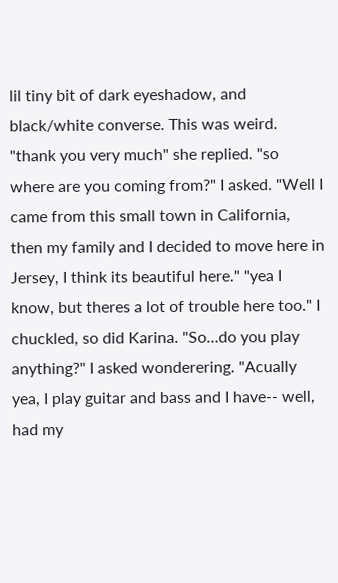lil tiny bit of dark eyeshadow, and black/white converse. This was weird. "thank you very much" she replied. "so where are you coming from?" I asked. "Well I came from this small town in California, then my family and I decided to move here in Jersey, I think its beautiful here." "yea I know, but theres a lot of trouble here too." I chuckled, so did Karina. "So…do you play anything?" I asked wonderering. "Acually yea, I play guitar and bass and I have-- well, had my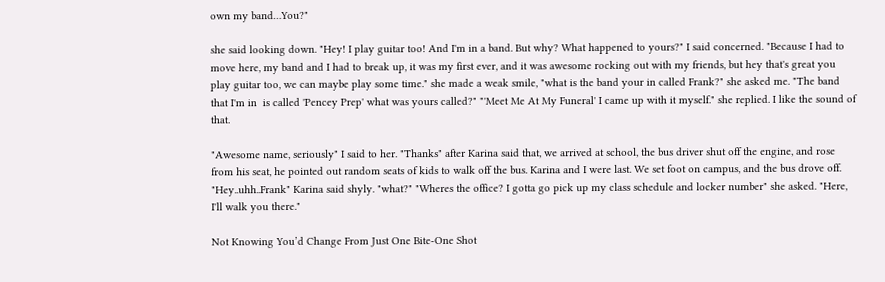own my band…You?"

she said looking down. "Hey! I play guitar too! And I'm in a band. But why? What happened to yours?" I said concerned. "Because I had to move here, my band and I had to break up, it was my first ever, and it was awesome rocking out with my friends, but hey that's great you play guitar too, we can maybe play some time." she made a weak smile, "what is the band your in called Frank?" she asked me. "The band that I'm in  is called 'Pencey Prep' what was yours called?" "'Meet Me At My Funeral' I came up with it myself." she replied. I like the sound of that.

"Awesome name, seriously" I said to her. "Thanks" after Karina said that, we arrived at school, the bus driver shut off the engine, and rose from his seat, he pointed out random seats of kids to walk off the bus. Karina and I were last. We set foot on campus, and the bus drove off. "Hey..uhh..Frank" Karina said shyly. "what?" "Wheres the office? I gotta go pick up my class schedule and locker number" she asked. "Here, I'll walk you there."

Not Knowing You’d Change From Just One Bite-One Shot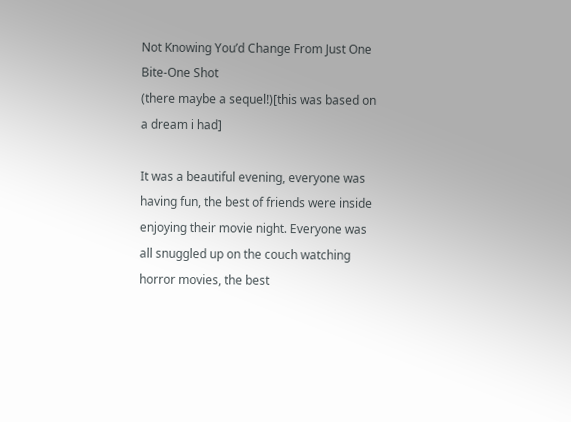Not Knowing You’d Change From Just One Bite-One Shot
(there maybe a sequel!)[this was based on a dream i had]

It was a beautiful evening, everyone was having fun, the best of friends were inside enjoying their movie night. Everyone was all snuggled up on the couch watching horror movies, the best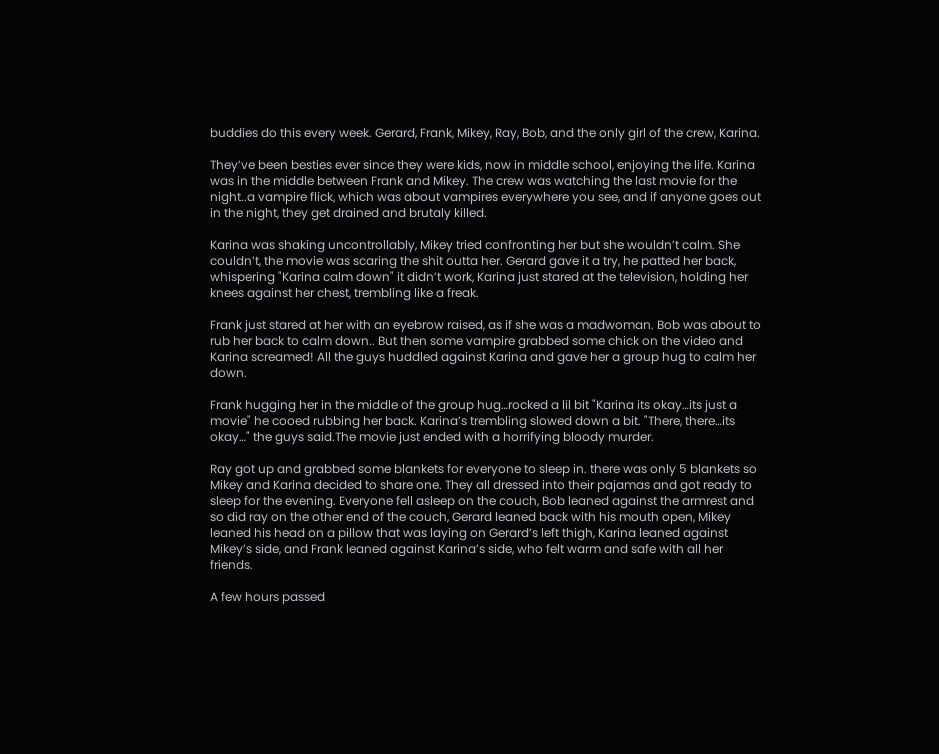buddies do this every week. Gerard, Frank, Mikey, Ray, Bob, and the only girl of the crew, Karina.

They’ve been besties ever since they were kids, now in middle school, enjoying the life. Karina was in the middle between Frank and Mikey. The crew was watching the last movie for the night..a vampire flick, which was about vampires everywhere you see, and if anyone goes out in the night, they get drained and brutaly killed.

Karina was shaking uncontrollably, Mikey tried confronting her but she wouldn’t calm. She couldn’t, the movie was scaring the shit outta her. Gerard gave it a try, he patted her back, whispering "Karina calm down" it didn’t work, Karina just stared at the television, holding her knees against her chest, trembling like a freak.

Frank just stared at her with an eyebrow raised, as if she was a madwoman. Bob was about to rub her back to calm down.. But then some vampire grabbed some chick on the video and Karina screamed! All the guys huddled against Karina and gave her a group hug to calm her down.

Frank hugging her in the middle of the group hug…rocked a lil bit "Karina its okay…its just a movie" he cooed rubbing her back. Karina’s trembling slowed down a bit. "There, there…its okay…" the guys said.The movie just ended with a horrifying bloody murder.

Ray got up and grabbed some blankets for everyone to sleep in. there was only 5 blankets so Mikey and Karina decided to share one. They all dressed into their pajamas and got ready to sleep for the evening. Everyone fell asleep on the couch, Bob leaned against the armrest and so did ray on the other end of the couch, Gerard leaned back with his mouth open, Mikey leaned his head on a pillow that was laying on Gerard’s left thigh, Karina leaned against Mikey’s side, and Frank leaned against Karina’s side, who felt warm and safe with all her friends.

A few hours passed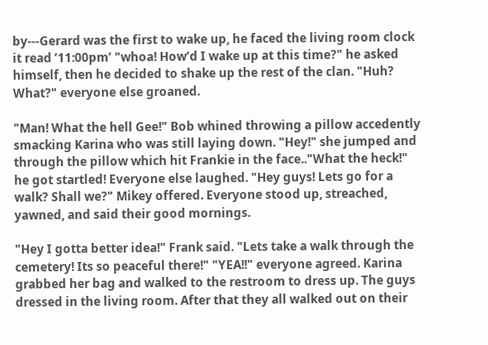by---Gerard was the first to wake up, he faced the living room clock it read ’11:00pm’ "whoa! How’d I wake up at this time?" he asked himself, then he decided to shake up the rest of the clan. "Huh? What?" everyone else groaned.

"Man! What the hell Gee!" Bob whined throwing a pillow accedently smacking Karina who was still laying down. "Hey!" she jumped and through the pillow which hit Frankie in the face.."What the heck!" he got startled! Everyone else laughed. "Hey guys! Lets go for a walk? Shall we?" Mikey offered. Everyone stood up, streached, yawned, and said their good mornings.

"Hey I gotta better idea!" Frank said. "Lets take a walk through the cemetery! Its so peaceful there!" "YEA!!" everyone agreed. Karina grabbed her bag and walked to the restroom to dress up. The guys dressed in the living room. After that they all walked out on their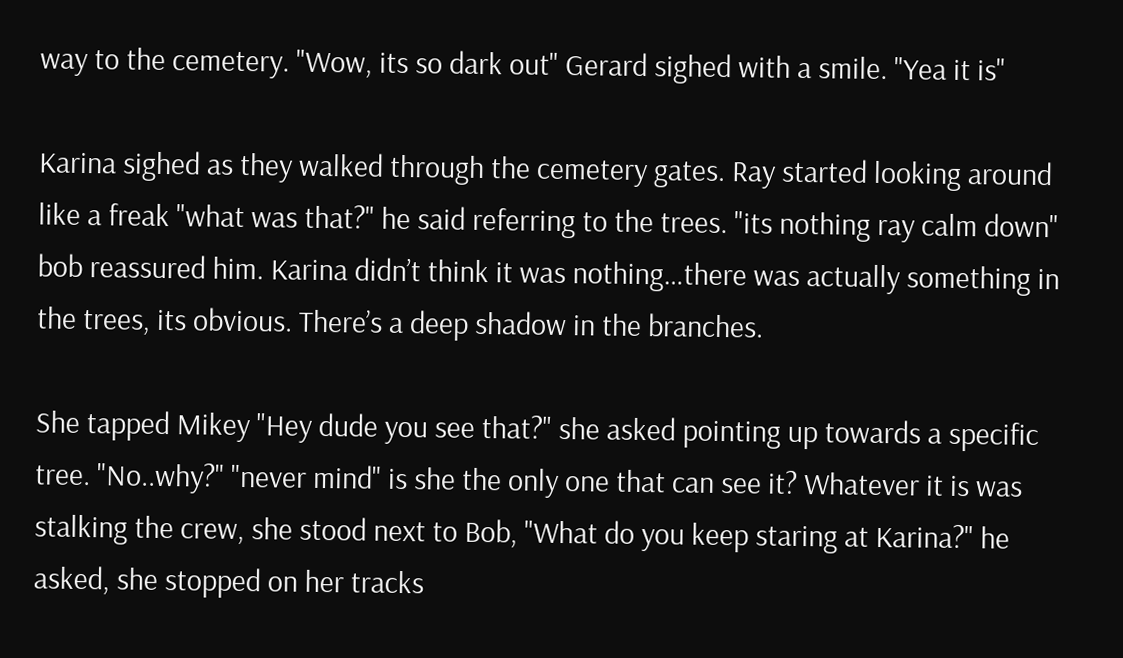way to the cemetery. "Wow, its so dark out" Gerard sighed with a smile. "Yea it is"

Karina sighed as they walked through the cemetery gates. Ray started looking around like a freak "what was that?" he said referring to the trees. "its nothing ray calm down" bob reassured him. Karina didn’t think it was nothing…there was actually something in the trees, its obvious. There’s a deep shadow in the branches.

She tapped Mikey "Hey dude you see that?" she asked pointing up towards a specific tree. "No..why?" "never mind" is she the only one that can see it? Whatever it is was stalking the crew, she stood next to Bob, "What do you keep staring at Karina?" he asked, she stopped on her tracks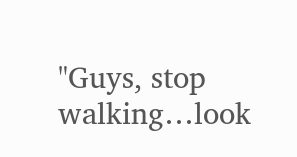"Guys, stop walking…look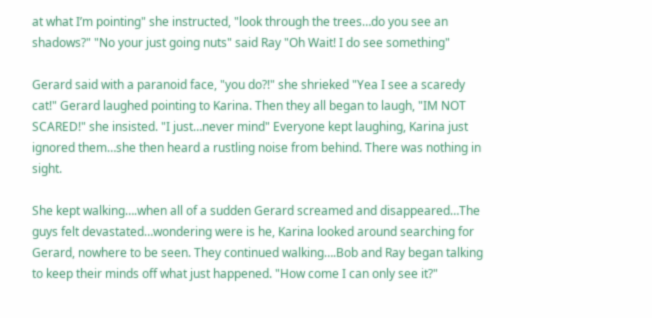at what I’m pointing" she instructed, "look through the trees…do you see an shadows?" "No your just going nuts" said Ray "Oh Wait! I do see something"

Gerard said with a paranoid face, "you do?!" she shrieked "Yea I see a scaredy cat!" Gerard laughed pointing to Karina. Then they all began to laugh, "IM NOT SCARED!" she insisted. "I just…never mind" Everyone kept laughing, Karina just ignored them…she then heard a rustling noise from behind. There was nothing in sight.

She kept walking….when all of a sudden Gerard screamed and disappeared…The guys felt devastated…wondering were is he, Karina looked around searching for Gerard, nowhere to be seen. They continued walking….Bob and Ray began talking to keep their minds off what just happened. "How come I can only see it?"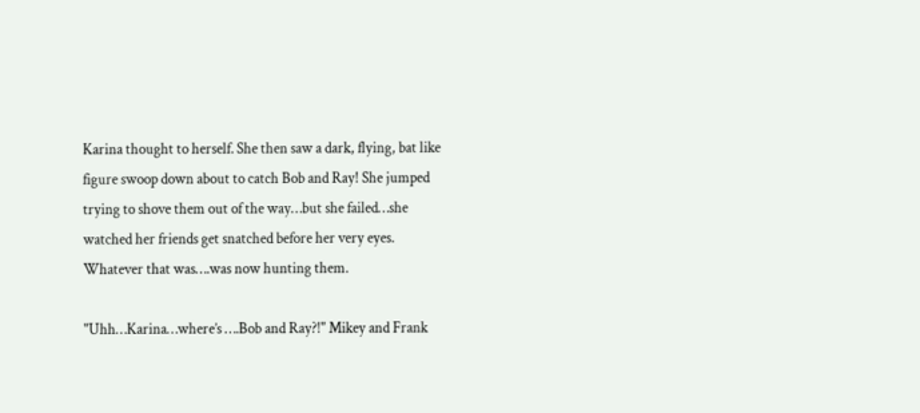Karina thought to herself. She then saw a dark, flying, bat like figure swoop down about to catch Bob and Ray! She jumped trying to shove them out of the way…but she failed…she watched her friends get snatched before her very eyes. Whatever that was….was now hunting them.

"Uhh…Karina…where’s ….Bob and Ray?!" Mikey and Frank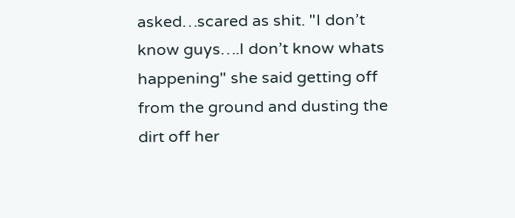asked…scared as shit. "I don’t know guys….I don’t know whats happening" she said getting off from the ground and dusting the dirt off her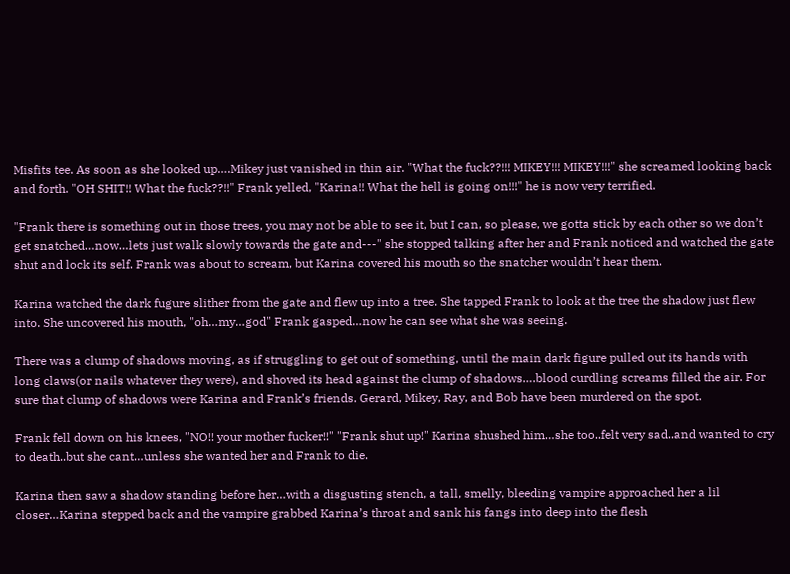Misfits tee. As soon as she looked up….Mikey just vanished in thin air. "What the fuck??!!! MIKEY!!! MIKEY!!!" she screamed looking back and forth. "OH SHIT!! What the fuck??!!" Frank yelled, "Karina!! What the hell is going on!!!" he is now very terrified.

"Frank there is something out in those trees, you may not be able to see it, but I can, so please, we gotta stick by each other so we don’t get snatched…now…lets just walk slowly towards the gate and---" she stopped talking after her and Frank noticed and watched the gate shut and lock its self. Frank was about to scream, but Karina covered his mouth so the snatcher wouldn’t hear them.

Karina watched the dark fugure slither from the gate and flew up into a tree. She tapped Frank to look at the tree the shadow just flew into. She uncovered his mouth, "oh…my…god" Frank gasped…now he can see what she was seeing.

There was a clump of shadows moving, as if struggling to get out of something, until the main dark figure pulled out its hands with long claws(or nails whatever they were), and shoved its head against the clump of shadows….blood curdling screams filled the air. For sure that clump of shadows were Karina and Frank’s friends. Gerard, Mikey, Ray, and Bob have been murdered on the spot.

Frank fell down on his knees, "NO!! your mother fucker!!" "Frank shut up!" Karina shushed him…she too..felt very sad..and wanted to cry to death..but she cant…unless she wanted her and Frank to die.

Karina then saw a shadow standing before her…with a disgusting stench, a tall, smelly, bleeding vampire approached her a lil closer…Karina stepped back and the vampire grabbed Karina’s throat and sank his fangs into deep into the flesh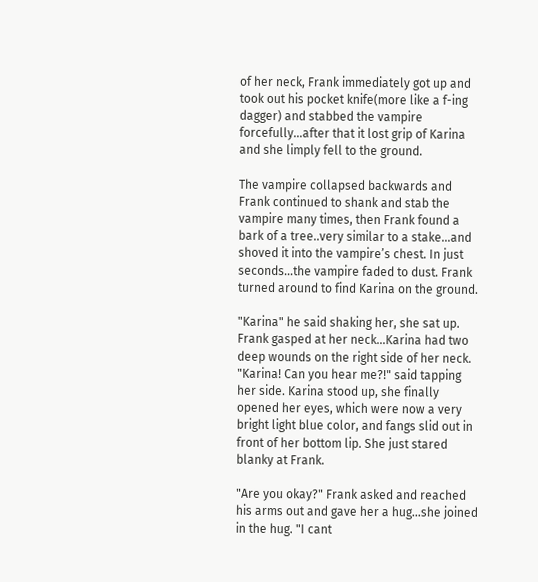of her neck, Frank immediately got up and took out his pocket knife(more like a f-ing dagger) and stabbed the vampire forcefully…after that it lost grip of Karina and she limply fell to the ground.

The vampire collapsed backwards and Frank continued to shank and stab the vampire many times, then Frank found a bark of a tree..very similar to a stake…and shoved it into the vampire’s chest. In just seconds…the vampire faded to dust. Frank turned around to find Karina on the ground.

"Karina" he said shaking her, she sat up. Frank gasped at her neck…Karina had two deep wounds on the right side of her neck. "Karina! Can you hear me?!" said tapping her side. Karina stood up, she finally opened her eyes, which were now a very bright light blue color, and fangs slid out in front of her bottom lip. She just stared blanky at Frank.

"Are you okay?" Frank asked and reached his arms out and gave her a hug…she joined in the hug. "I cant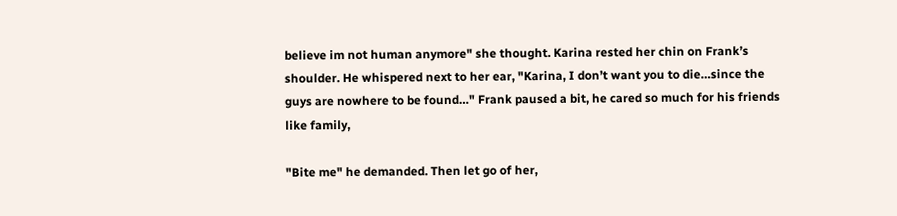believe im not human anymore" she thought. Karina rested her chin on Frank’s shoulder. He whispered next to her ear, "Karina, I don’t want you to die…since the guys are nowhere to be found…" Frank paused a bit, he cared so much for his friends like family,

"Bite me" he demanded. Then let go of her,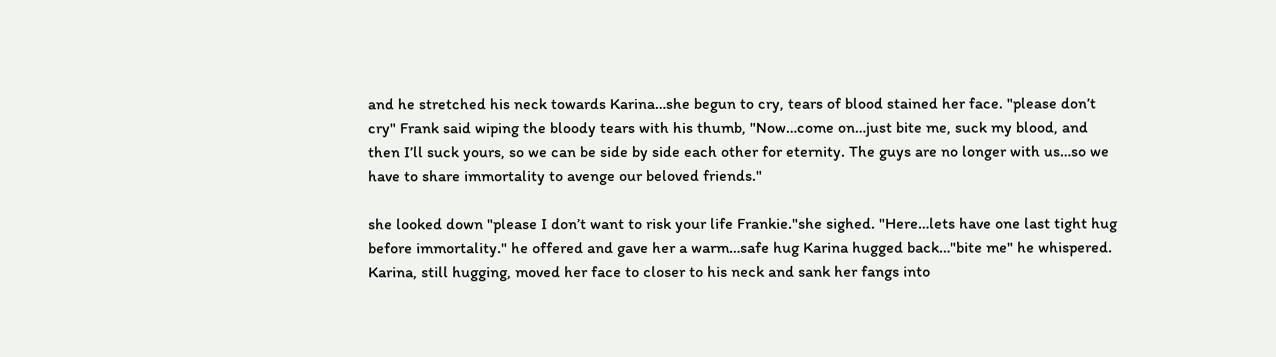and he stretched his neck towards Karina…she begun to cry, tears of blood stained her face. "please don’t cry" Frank said wiping the bloody tears with his thumb, "Now…come on…just bite me, suck my blood, and then I’ll suck yours, so we can be side by side each other for eternity. The guys are no longer with us…so we have to share immortality to avenge our beloved friends."

she looked down "please I don’t want to risk your life Frankie."she sighed. "Here…lets have one last tight hug before immortality." he offered and gave her a warm…safe hug Karina hugged back…"bite me" he whispered. Karina, still hugging, moved her face to closer to his neck and sank her fangs into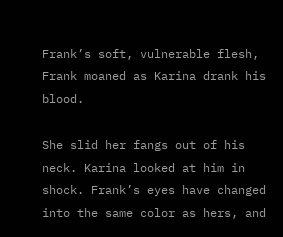Frank’s soft, vulnerable flesh, Frank moaned as Karina drank his blood.

She slid her fangs out of his neck. Karina looked at him in shock. Frank’s eyes have changed into the same color as hers, and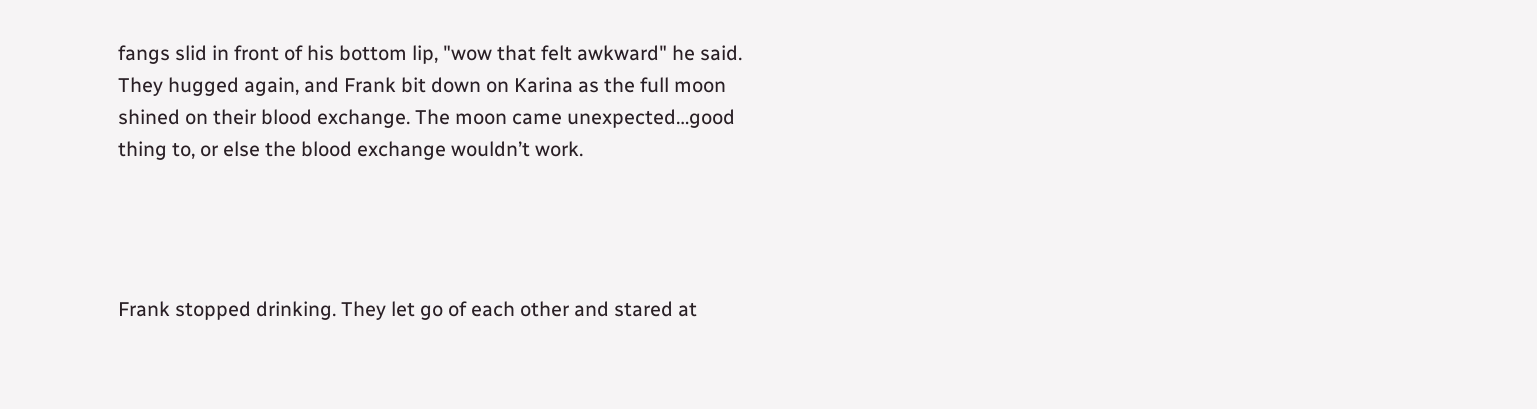fangs slid in front of his bottom lip, "wow that felt awkward" he said. They hugged again, and Frank bit down on Karina as the full moon shined on their blood exchange. The moon came unexpected…good thing to, or else the blood exchange wouldn’t work.




Frank stopped drinking. They let go of each other and stared at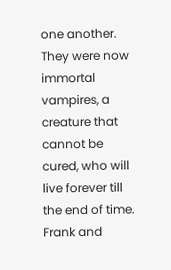one another. They were now immortal vampires, a creature that cannot be cured, who will live forever till the end of time. Frank and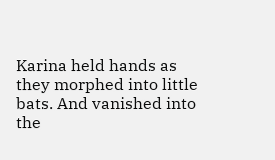Karina held hands as they morphed into little bats. And vanished into the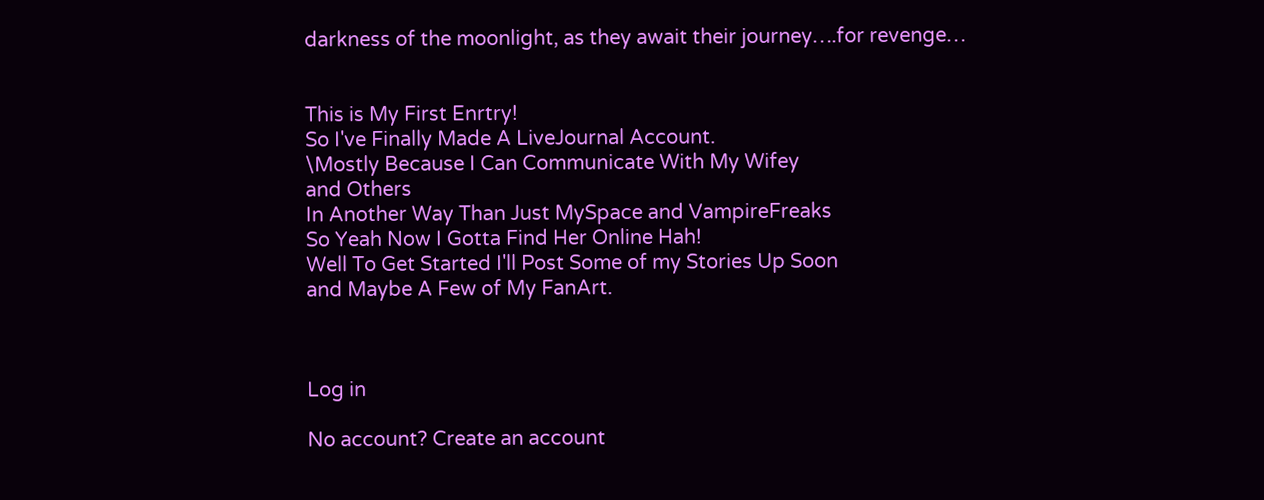darkness of the moonlight, as they await their journey….for revenge…


This is My First Enrtry!
So I've Finally Made A LiveJournal Account.
\Mostly Because I Can Communicate With My Wifey
and Others
In Another Way Than Just MySpace and VampireFreaks
So Yeah Now I Gotta Find Her Online Hah!
Well To Get Started I'll Post Some of my Stories Up Soon
and Maybe A Few of My FanArt.



Log in

No account? Create an account